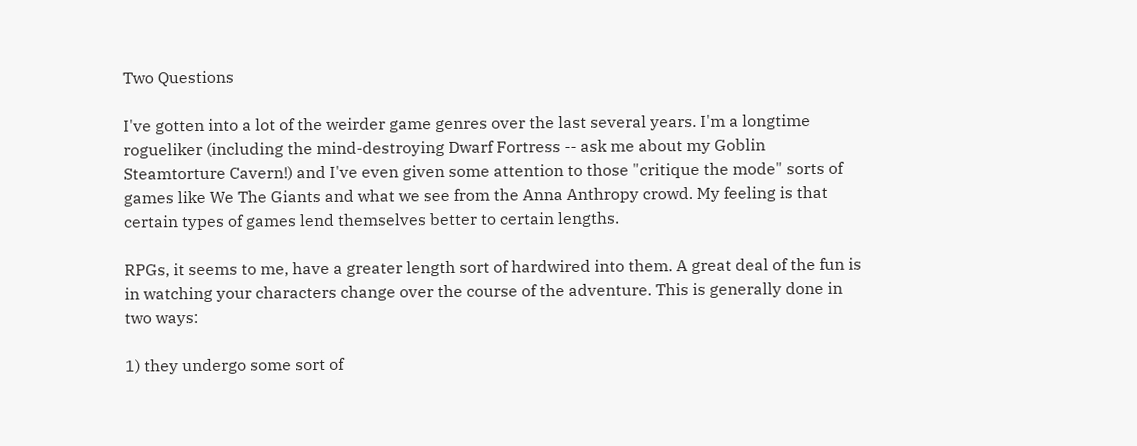Two Questions

I've gotten into a lot of the weirder game genres over the last several years. I'm a longtime rogueliker (including the mind-destroying Dwarf Fortress -- ask me about my Goblin Steamtorture Cavern!) and I've even given some attention to those "critique the mode" sorts of games like We The Giants and what we see from the Anna Anthropy crowd. My feeling is that certain types of games lend themselves better to certain lengths.

RPGs, it seems to me, have a greater length sort of hardwired into them. A great deal of the fun is in watching your characters change over the course of the adventure. This is generally done in two ways:

1) they undergo some sort of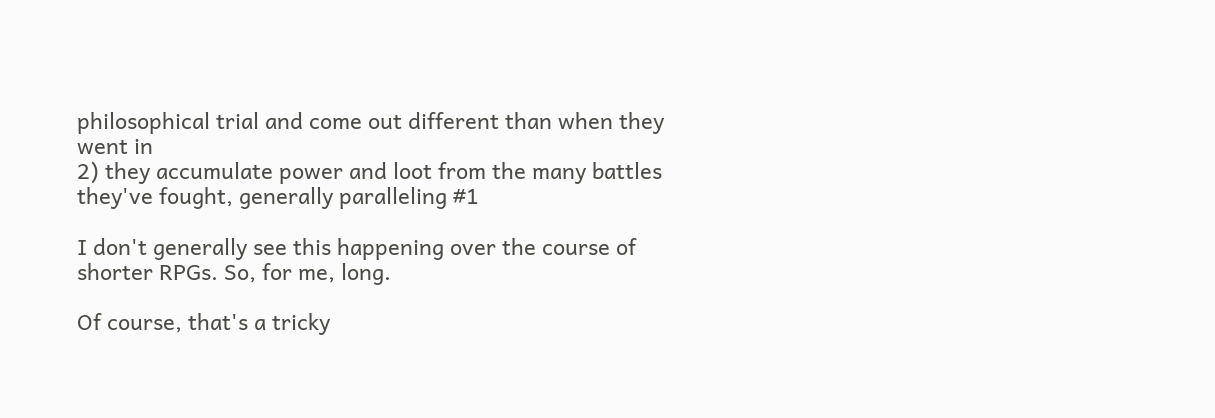philosophical trial and come out different than when they went in
2) they accumulate power and loot from the many battles they've fought, generally paralleling #1

I don't generally see this happening over the course of shorter RPGs. So, for me, long.

Of course, that's a tricky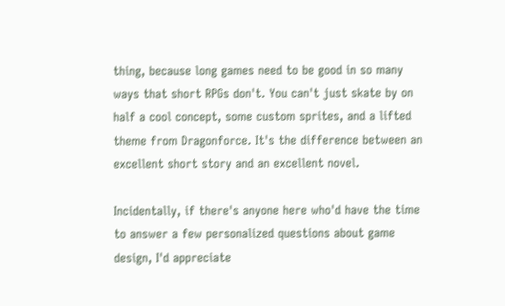thing, because long games need to be good in so many ways that short RPGs don't. You can't just skate by on half a cool concept, some custom sprites, and a lifted theme from Dragonforce. It's the difference between an excellent short story and an excellent novel.

Incidentally, if there's anyone here who'd have the time to answer a few personalized questions about game design, I'd appreciate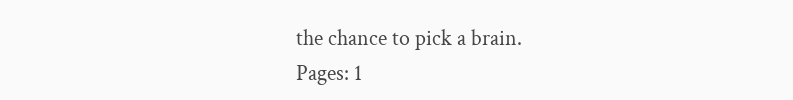the chance to pick a brain.
Pages: 1